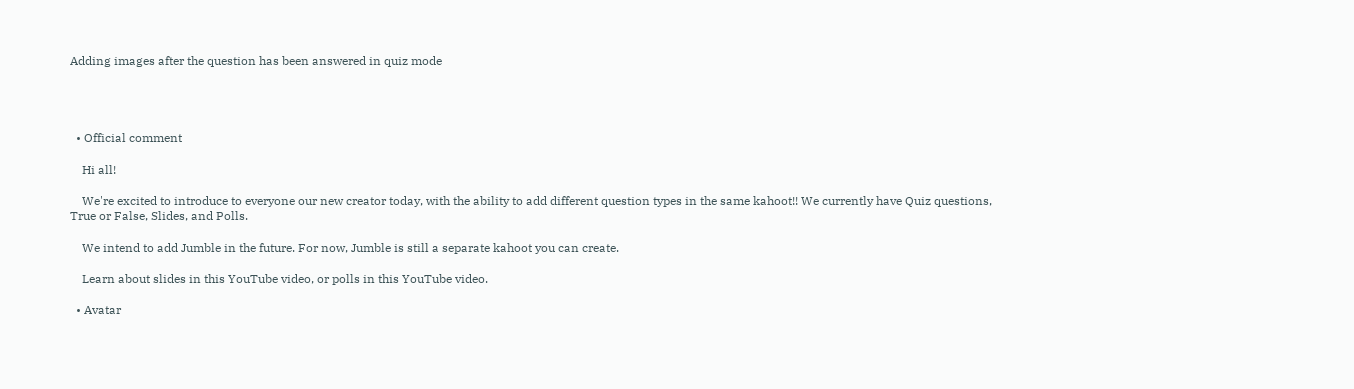Adding images after the question has been answered in quiz mode




  • Official comment

    Hi all!

    We're excited to introduce to everyone our new creator today, with the ability to add different question types in the same kahoot!! We currently have Quiz questions, True or False, Slides, and Polls.

    We intend to add Jumble in the future. For now, Jumble is still a separate kahoot you can create.

    Learn about slides in this YouTube video, or polls in this YouTube video.

  • Avatar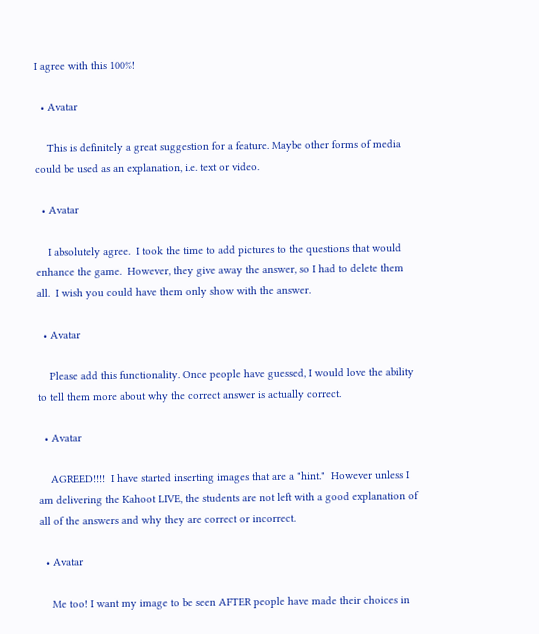I agree with this 100%!

  • Avatar

    This is definitely a great suggestion for a feature. Maybe other forms of media could be used as an explanation, i.e. text or video.

  • Avatar

    I absolutely agree.  I took the time to add pictures to the questions that would enhance the game.  However, they give away the answer, so I had to delete them all.  I wish you could have them only show with the answer.

  • Avatar

    Please add this functionality. Once people have guessed, I would love the ability to tell them more about why the correct answer is actually correct.

  • Avatar

    AGREED!!!!  I have started inserting images that are a "hint."  However unless I am delivering the Kahoot LIVE, the students are not left with a good explanation of all of the answers and why they are correct or incorrect.

  • Avatar

    Me too! I want my image to be seen AFTER people have made their choices in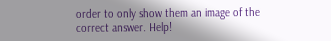order to only show them an image of the correct answer. Help!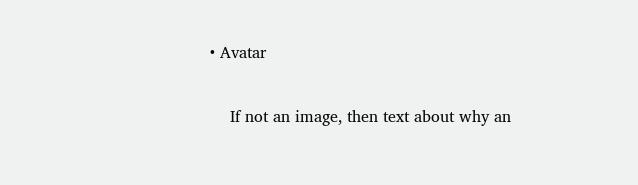• Avatar

    If not an image, then text about why an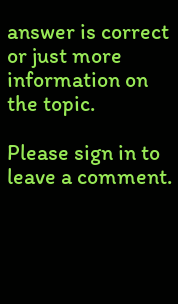answer is correct or just more information on the topic.

Please sign in to leave a comment.